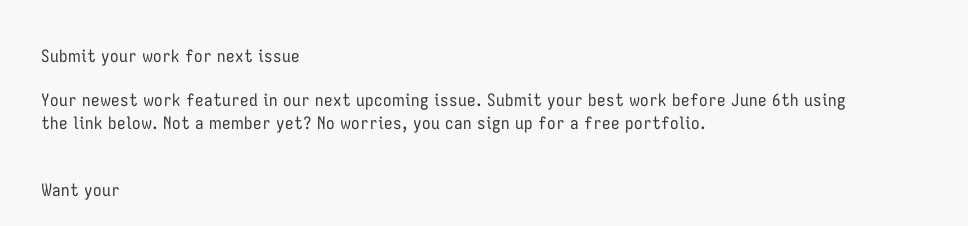Submit your work for next issue

Your newest work featured in our next upcoming issue. Submit your best work before June 6th using the link below. Not a member yet? No worries, you can sign up for a free portfolio.


Want your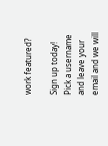work featured?

Sign up today! Pick a username and leave your email and we will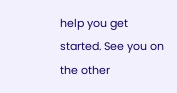help you get started. See you on the other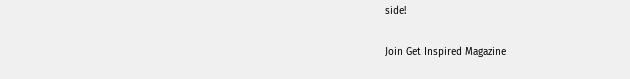side!

Join Get Inspired Magazine